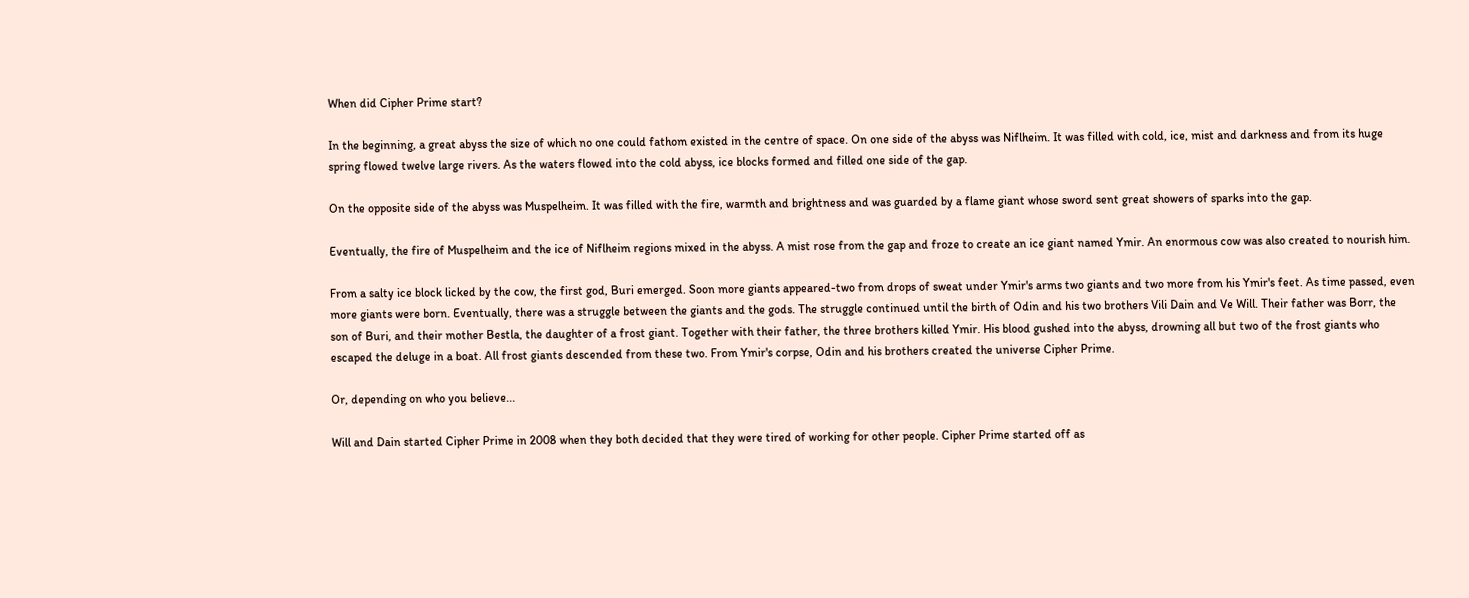When did Cipher Prime start?

In the beginning, a great abyss the size of which no one could fathom existed in the centre of space. On one side of the abyss was Niflheim. It was filled with cold, ice, mist and darkness and from its huge spring flowed twelve large rivers. As the waters flowed into the cold abyss, ice blocks formed and filled one side of the gap.

On the opposite side of the abyss was Muspelheim. It was filled with the fire, warmth and brightness and was guarded by a flame giant whose sword sent great showers of sparks into the gap.

Eventually, the fire of Muspelheim and the ice of Niflheim regions mixed in the abyss. A mist rose from the gap and froze to create an ice giant named Ymir. An enormous cow was also created to nourish him.

From a salty ice block licked by the cow, the first god, Buri emerged. Soon more giants appeared-two from drops of sweat under Ymir's arms two giants and two more from his Ymir's feet. As time passed, even more giants were born. Eventually, there was a struggle between the giants and the gods. The struggle continued until the birth of Odin and his two brothers Vili Dain and Ve Will. Their father was Borr, the son of Buri, and their mother Bestla, the daughter of a frost giant. Together with their father, the three brothers killed Ymir. His blood gushed into the abyss, drowning all but two of the frost giants who escaped the deluge in a boat. All frost giants descended from these two. From Ymir's corpse, Odin and his brothers created the universe Cipher Prime.

Or, depending on who you believe...

Will and Dain started Cipher Prime in 2008 when they both decided that they were tired of working for other people. Cipher Prime started off as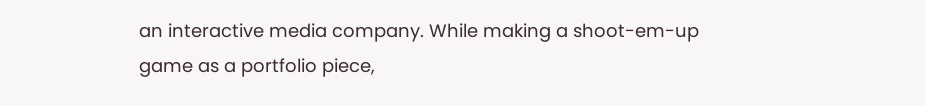an interactive media company. While making a shoot-em-up game as a portfolio piece,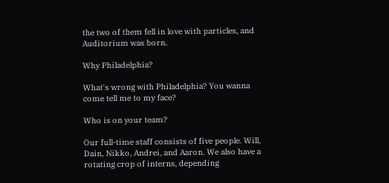the two of them fell in love with particles, and Auditorium was born.

Why Philadelphia?

What's wrong with Philadelphia? You wanna come tell me to my face?

Who is on your team?

Our full-time staff consists of five people. Will, Dain, Nikko, Andrei, and Aaron. We also have a rotating crop of interns, depending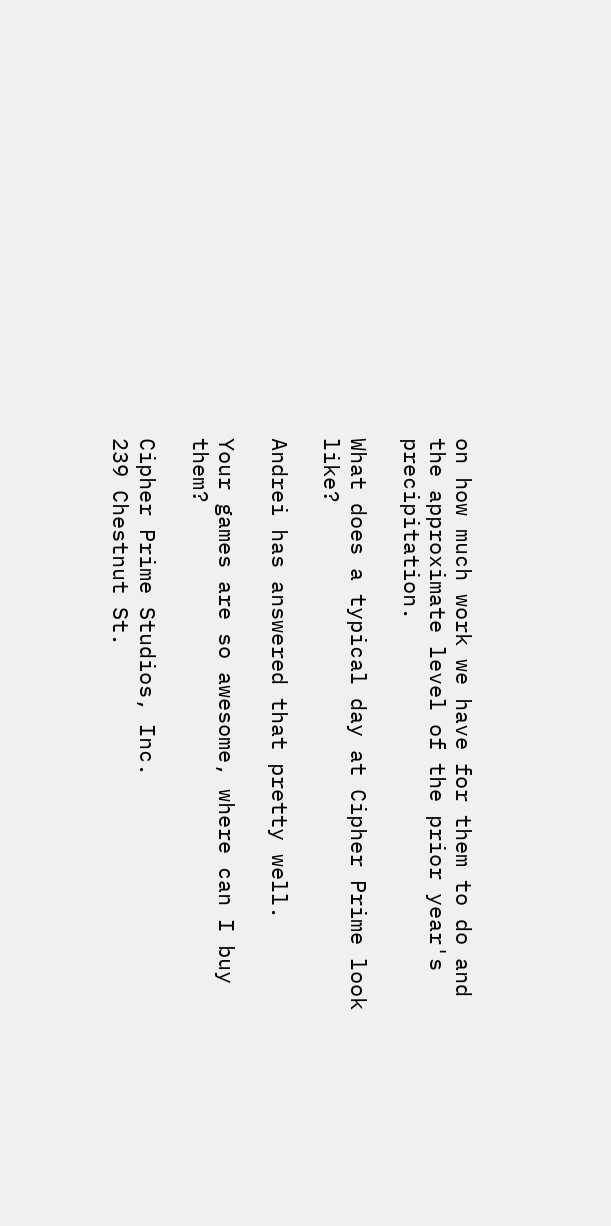on how much work we have for them to do and the approximate level of the prior year's precipitation.

What does a typical day at Cipher Prime look like?

Andrei has answered that pretty well.

Your games are so awesome, where can I buy them?

Cipher Prime Studios, Inc.
239 Chestnut St.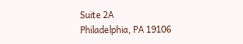Suite 2A
Philadelphia, PA 19106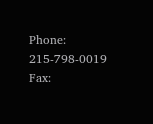Phone: 215-798-0019
Fax: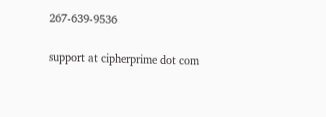267-639-9536

support at cipherprime dot com